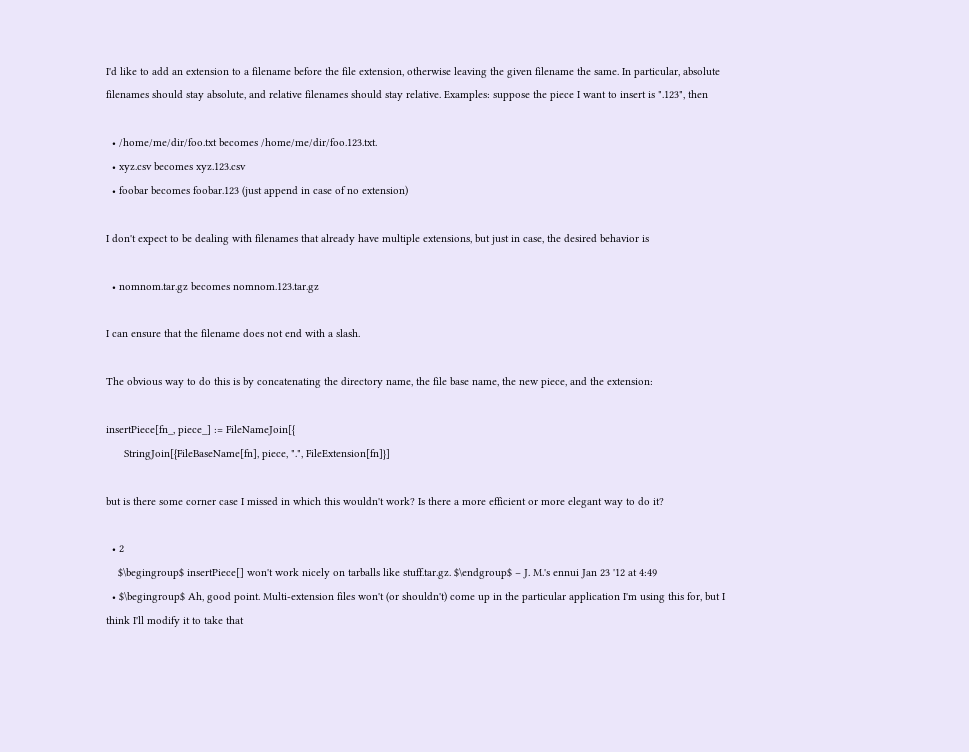I'd like to add an extension to a filename before the file extension, otherwise leaving the given filename the same. In particular, absolute filenames should stay absolute, and relative filenames should stay relative. Examples: suppose the piece I want to insert is ".123", then

  • /home/me/dir/foo.txt becomes /home/me/dir/foo.123.txt.
  • xyz.csv becomes xyz.123.csv
  • foobar becomes foobar.123 (just append in case of no extension)

I don't expect to be dealing with filenames that already have multiple extensions, but just in case, the desired behavior is

  • nomnom.tar.gz becomes nomnom.123.tar.gz

I can ensure that the filename does not end with a slash.

The obvious way to do this is by concatenating the directory name, the file base name, the new piece, and the extension:

insertPiece[fn_, piece_] := FileNameJoin[{
      StringJoin[{FileBaseName[fn], piece, ".", FileExtension[fn]}]

but is there some corner case I missed in which this wouldn't work? Is there a more efficient or more elegant way to do it?

  • 2
    $\begingroup$ insertPiece[] won't work nicely on tarballs like stuff.tar.gz. $\endgroup$ – J. M.'s ennui Jan 23 '12 at 4:49
  • $\begingroup$ Ah, good point. Multi-extension files won't (or shouldn't) come up in the particular application I'm using this for, but I think I'll modify it to take that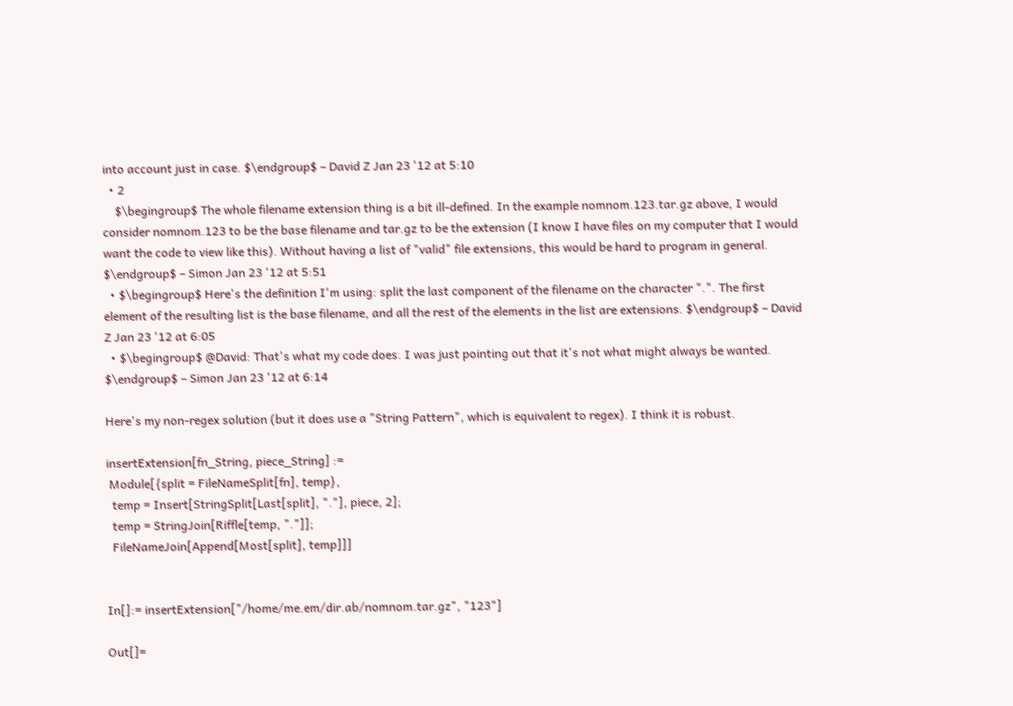into account just in case. $\endgroup$ – David Z Jan 23 '12 at 5:10
  • 2
    $\begingroup$ The whole filename extension thing is a bit ill-defined. In the example nomnom.123.tar.gz above, I would consider nomnom.123 to be the base filename and tar.gz to be the extension (I know I have files on my computer that I would want the code to view like this). Without having a list of "valid" file extensions, this would be hard to program in general. $\endgroup$ – Simon Jan 23 '12 at 5:51
  • $\begingroup$ Here's the definition I'm using: split the last component of the filename on the character ".". The first element of the resulting list is the base filename, and all the rest of the elements in the list are extensions. $\endgroup$ – David Z Jan 23 '12 at 6:05
  • $\begingroup$ @David: That's what my code does. I was just pointing out that it's not what might always be wanted. $\endgroup$ – Simon Jan 23 '12 at 6:14

Here's my non-regex solution (but it does use a "String Pattern", which is equivalent to regex). I think it is robust.

insertExtension[fn_String, piece_String] :=
 Module[{split = FileNameSplit[fn], temp},
  temp = Insert[StringSplit[Last[split], "."], piece, 2];
  temp = StringJoin[Riffle[temp, "."]];
  FileNameJoin[Append[Most[split], temp]]]


In[]:= insertExtension["/home/me.em/dir.ab/nomnom.tar.gz", "123"]

Out[]=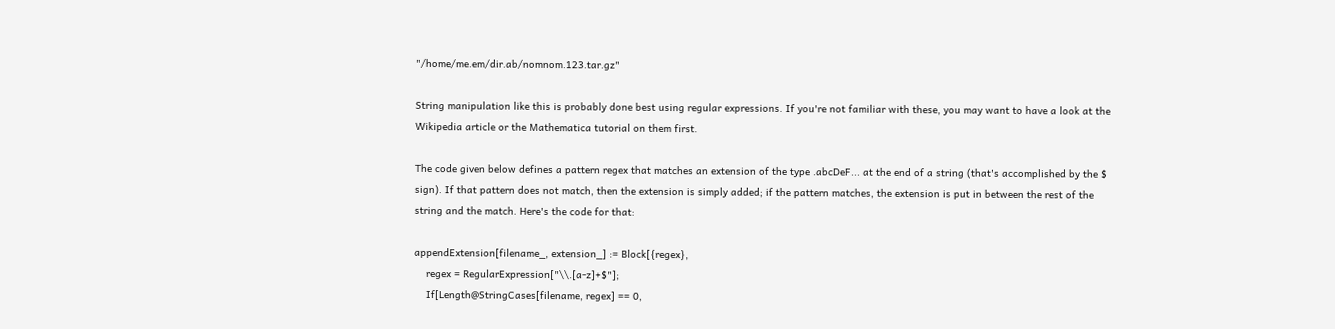"/home/me.em/dir.ab/nomnom.123.tar.gz"

String manipulation like this is probably done best using regular expressions. If you're not familiar with these, you may want to have a look at the Wikipedia article or the Mathematica tutorial on them first.

The code given below defines a pattern regex that matches an extension of the type .abcDeF... at the end of a string (that's accomplished by the $ sign). If that pattern does not match, then the extension is simply added; if the pattern matches, the extension is put in between the rest of the string and the match. Here's the code for that:

appendExtension[filename_, extension_] := Block[{regex},
    regex = RegularExpression["\\.[a-z]+$"];
    If[Length@StringCases[filename, regex] == 0,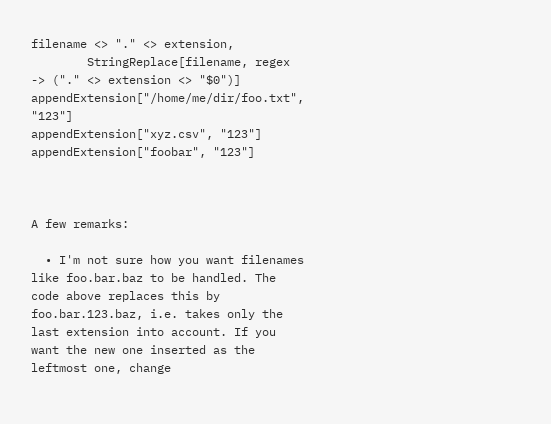filename <> "." <> extension,
        StringReplace[filename, regex -> ("." <> extension <> "$0")]
appendExtension["/home/me/dir/foo.txt", "123"]
appendExtension["xyz.csv", "123"]
appendExtension["foobar", "123"]



A few remarks:

  • I'm not sure how you want filenames like foo.bar.baz to be handled. The code above replaces this by foo.bar.123.baz, i.e. takes only the last extension into account. If you want the new one inserted as the leftmost one, change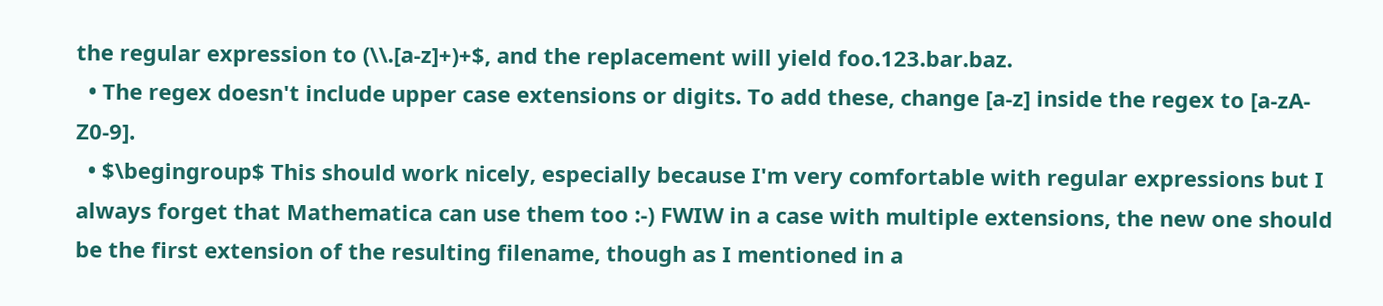the regular expression to (\\.[a-z]+)+$, and the replacement will yield foo.123.bar.baz.
  • The regex doesn't include upper case extensions or digits. To add these, change [a-z] inside the regex to [a-zA-Z0-9].
  • $\begingroup$ This should work nicely, especially because I'm very comfortable with regular expressions but I always forget that Mathematica can use them too :-) FWIW in a case with multiple extensions, the new one should be the first extension of the resulting filename, though as I mentioned in a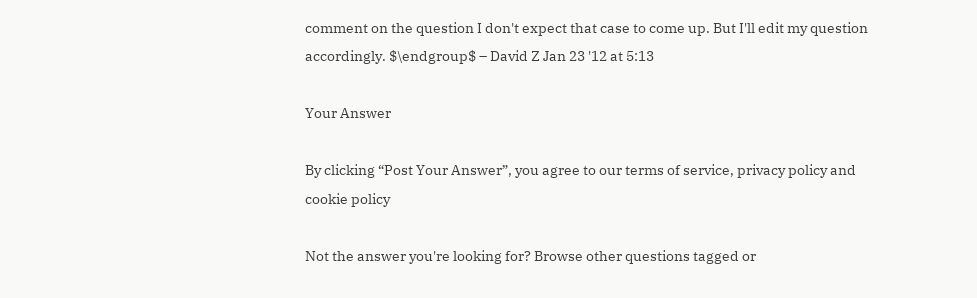comment on the question I don't expect that case to come up. But I'll edit my question accordingly. $\endgroup$ – David Z Jan 23 '12 at 5:13

Your Answer

By clicking “Post Your Answer”, you agree to our terms of service, privacy policy and cookie policy

Not the answer you're looking for? Browse other questions tagged or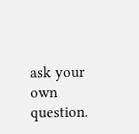ask your own question.